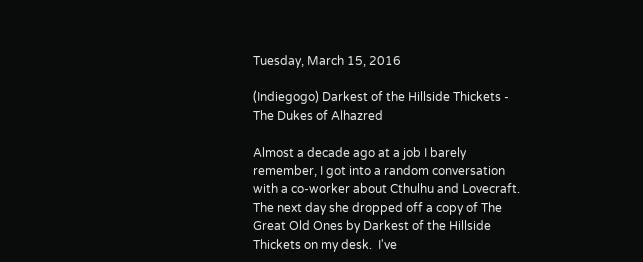Tuesday, March 15, 2016

(Indiegogo) Darkest of the Hillside Thickets - The Dukes of Alhazred

Almost a decade ago at a job I barely remember, I got into a random conversation with a co-worker about Cthulhu and Lovecraft.  The next day she dropped off a copy of The Great Old Ones by Darkest of the Hillside Thickets on my desk.  I've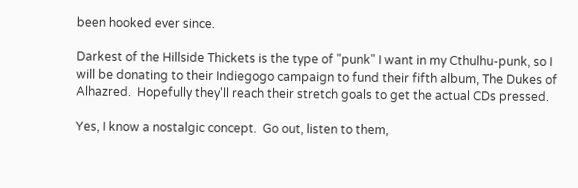been hooked ever since.

Darkest of the Hillside Thickets is the type of "punk" I want in my Cthulhu-punk, so I will be donating to their Indiegogo campaign to fund their fifth album, The Dukes of Alhazred.  Hopefully they'll reach their stretch goals to get the actual CDs pressed.

Yes, I know a nostalgic concept.  Go out, listen to them,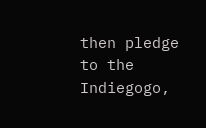then pledge to the Indiegogo,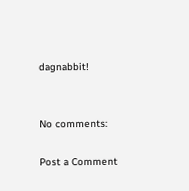dagnabbit!


No comments:

Post a Comment